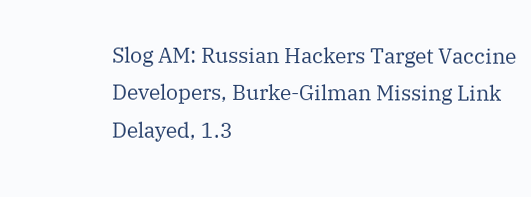Slog AM: Russian Hackers Target Vaccine Developers, Burke-Gilman Missing Link Delayed, 1.3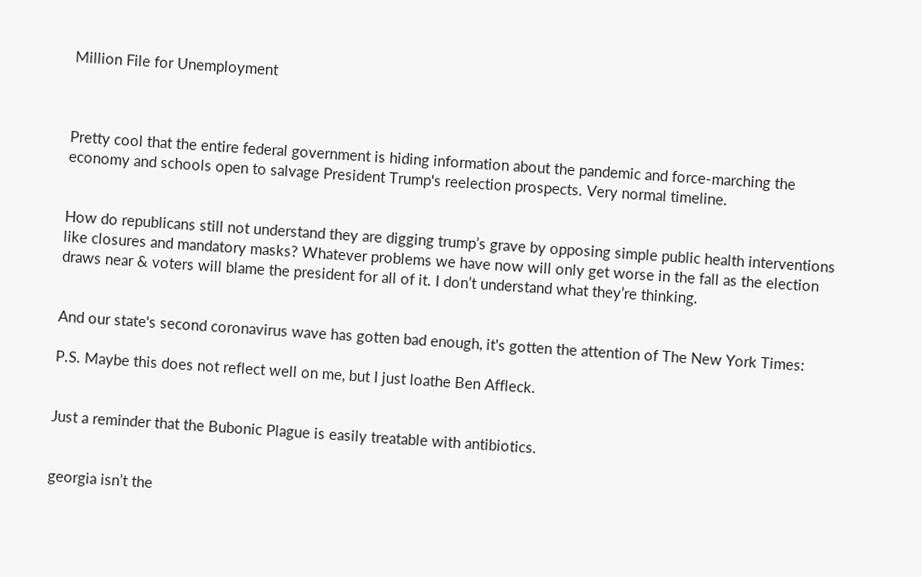Million File for Unemployment



Pretty cool that the entire federal government is hiding information about the pandemic and force-marching the economy and schools open to salvage President Trump's reelection prospects. Very normal timeline.


How do republicans still not understand they are digging trump’s grave by opposing simple public health interventions like closures and mandatory masks? Whatever problems we have now will only get worse in the fall as the election draws near & voters will blame the president for all of it. I don’t understand what they’re thinking.


And our state's second coronavirus wave has gotten bad enough, it's gotten the attention of The New York Times:

P.S. Maybe this does not reflect well on me, but I just loathe Ben Affleck.


Just a reminder that the Bubonic Plague is easily treatable with antibiotics.


georgia isn’t the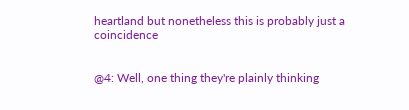heartland but nonetheless this is probably just a coincidence


@4: Well, one thing they're plainly thinking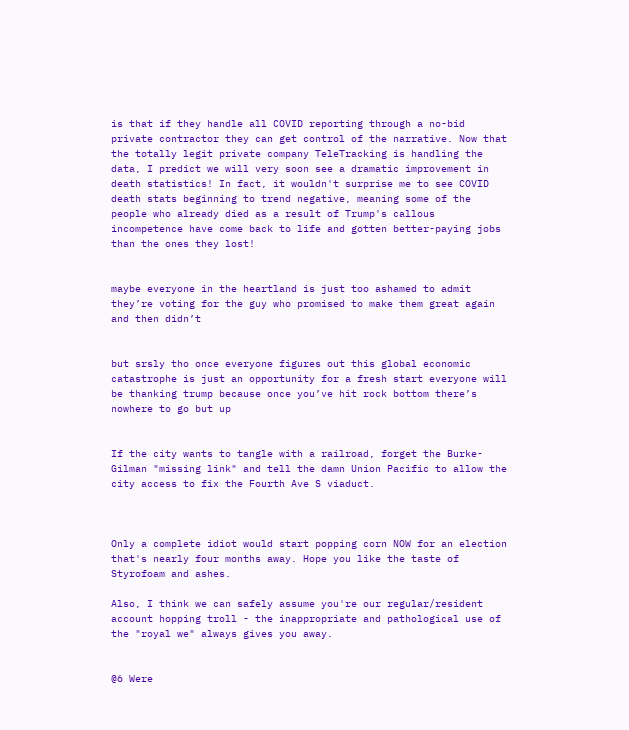is that if they handle all COVID reporting through a no-bid private contractor they can get control of the narrative. Now that the totally legit private company TeleTracking is handling the data, I predict we will very soon see a dramatic improvement in death statistics! In fact, it wouldn't surprise me to see COVID death stats beginning to trend negative, meaning some of the people who already died as a result of Trump's callous incompetence have come back to life and gotten better-paying jobs than the ones they lost!


maybe everyone in the heartland is just too ashamed to admit they’re voting for the guy who promised to make them great again and then didn’t


but srsly tho once everyone figures out this global economic catastrophe is just an opportunity for a fresh start everyone will be thanking trump because once you’ve hit rock bottom there’s nowhere to go but up


If the city wants to tangle with a railroad, forget the Burke-Gilman "missing link" and tell the damn Union Pacific to allow the city access to fix the Fourth Ave S viaduct.



Only a complete idiot would start popping corn NOW for an election that's nearly four months away. Hope you like the taste of Styrofoam and ashes.

Also, I think we can safely assume you're our regular/resident account hopping troll - the inappropriate and pathological use of the "royal we" always gives you away.


@6 Were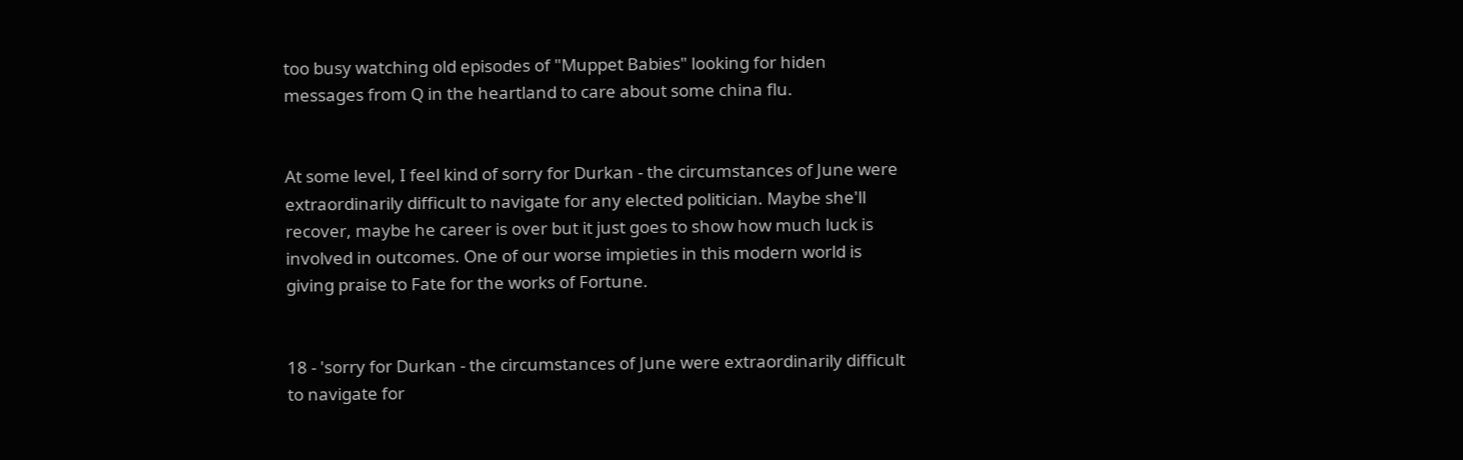too busy watching old episodes of "Muppet Babies" looking for hiden messages from Q in the heartland to care about some china flu.


At some level, I feel kind of sorry for Durkan - the circumstances of June were extraordinarily difficult to navigate for any elected politician. Maybe she'll recover, maybe he career is over but it just goes to show how much luck is involved in outcomes. One of our worse impieties in this modern world is giving praise to Fate for the works of Fortune.


18 - 'sorry for Durkan - the circumstances of June were extraordinarily difficult to navigate for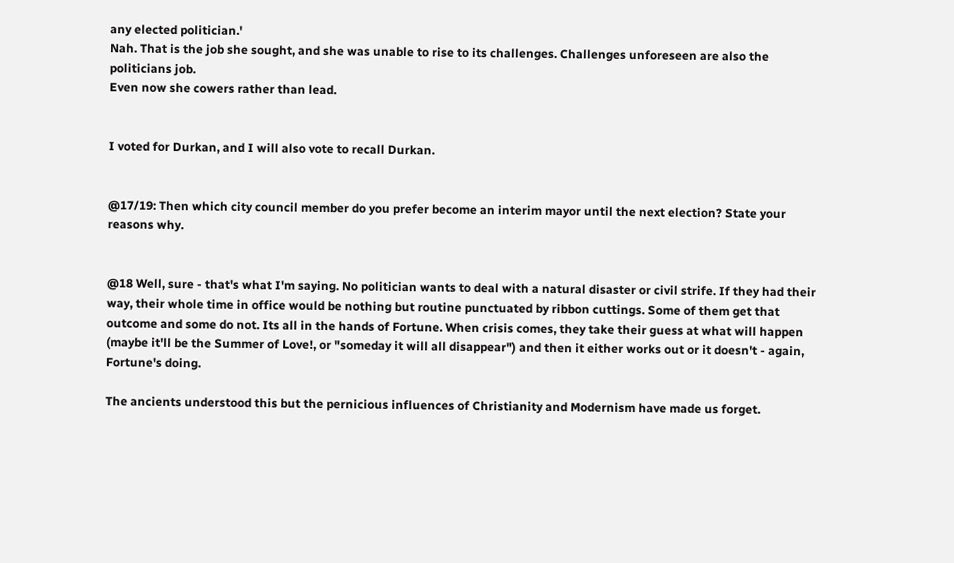any elected politician.'
Nah. That is the job she sought, and she was unable to rise to its challenges. Challenges unforeseen are also the politicians job.
Even now she cowers rather than lead.


I voted for Durkan, and I will also vote to recall Durkan.


@17/19: Then which city council member do you prefer become an interim mayor until the next election? State your reasons why.


@18 Well, sure - that's what I'm saying. No politician wants to deal with a natural disaster or civil strife. If they had their way, their whole time in office would be nothing but routine punctuated by ribbon cuttings. Some of them get that outcome and some do not. Its all in the hands of Fortune. When crisis comes, they take their guess at what will happen (maybe it'll be the Summer of Love!, or "someday it will all disappear") and then it either works out or it doesn't - again, Fortune's doing.

The ancients understood this but the pernicious influences of Christianity and Modernism have made us forget.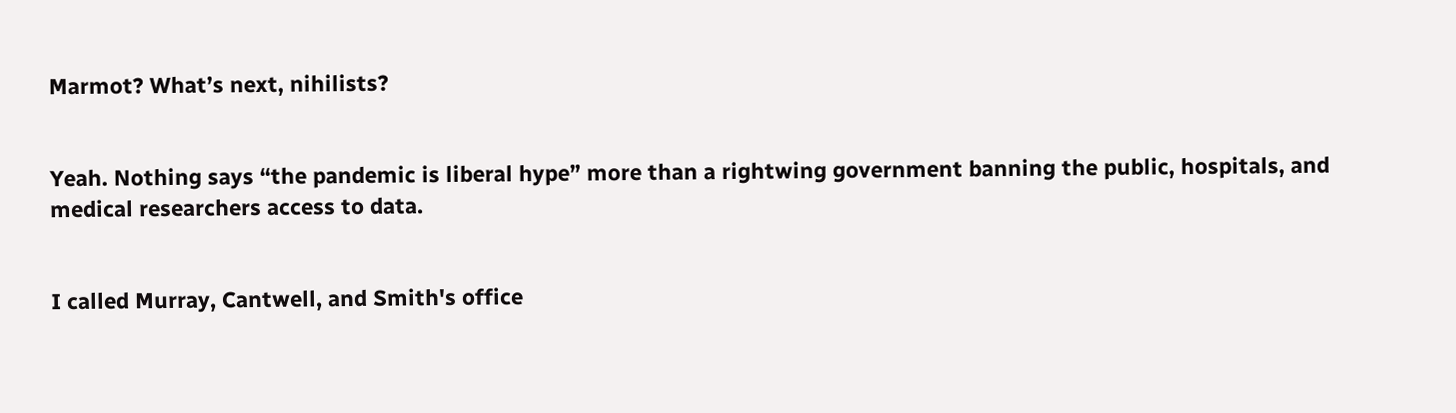Marmot? What’s next, nihilists?


Yeah. Nothing says “the pandemic is liberal hype” more than a rightwing government banning the public, hospitals, and medical researchers access to data.


I called Murray, Cantwell, and Smith's office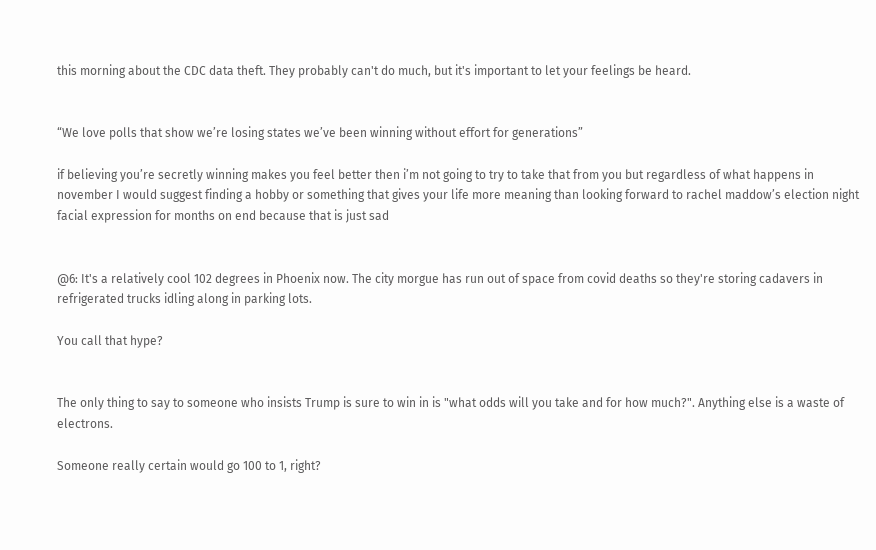this morning about the CDC data theft. They probably can't do much, but it's important to let your feelings be heard.


“We love polls that show we’re losing states we’ve been winning without effort for generations”

if believing you’re secretly winning makes you feel better then i’m not going to try to take that from you but regardless of what happens in november I would suggest finding a hobby or something that gives your life more meaning than looking forward to rachel maddow’s election night facial expression for months on end because that is just sad


@6: It's a relatively cool 102 degrees in Phoenix now. The city morgue has run out of space from covid deaths so they're storing cadavers in refrigerated trucks idling along in parking lots.

You call that hype?


The only thing to say to someone who insists Trump is sure to win in is "what odds will you take and for how much?". Anything else is a waste of electrons.

Someone really certain would go 100 to 1, right?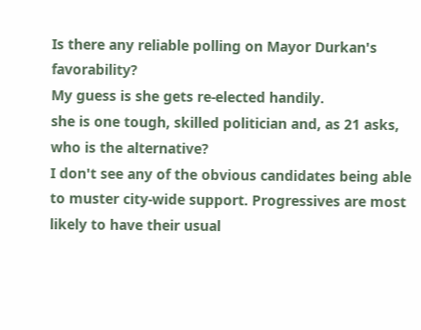Is there any reliable polling on Mayor Durkan's favorability?
My guess is she gets re-elected handily.
she is one tough, skilled politician and, as 21 asks, who is the alternative?
I don't see any of the obvious candidates being able to muster city-wide support. Progressives are most likely to have their usual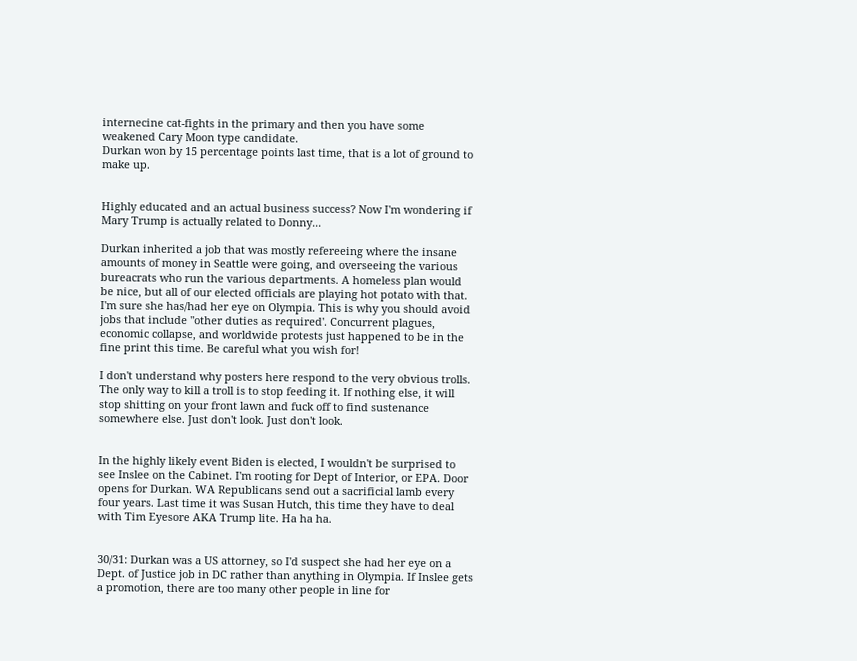internecine cat-fights in the primary and then you have some weakened Cary Moon type candidate.
Durkan won by 15 percentage points last time, that is a lot of ground to make up.


Highly educated and an actual business success? Now I'm wondering if Mary Trump is actually related to Donny...

Durkan inherited a job that was mostly refereeing where the insane amounts of money in Seattle were going, and overseeing the various bureacrats who run the various departments. A homeless plan would be nice, but all of our elected officials are playing hot potato with that. I'm sure she has/had her eye on Olympia. This is why you should avoid jobs that include "other duties as required'. Concurrent plagues, economic collapse, and worldwide protests just happened to be in the fine print this time. Be careful what you wish for!

I don't understand why posters here respond to the very obvious trolls. The only way to kill a troll is to stop feeding it. If nothing else, it will stop shitting on your front lawn and fuck off to find sustenance somewhere else. Just don't look. Just don't look.


In the highly likely event Biden is elected, I wouldn't be surprised to see Inslee on the Cabinet. I'm rooting for Dept of Interior, or EPA. Door opens for Durkan. WA Republicans send out a sacrificial lamb every four years. Last time it was Susan Hutch, this time they have to deal with Tim Eyesore AKA Trump lite. Ha ha ha.


30/31: Durkan was a US attorney, so I'd suspect she had her eye on a Dept. of Justice job in DC rather than anything in Olympia. If Inslee gets a promotion, there are too many other people in line for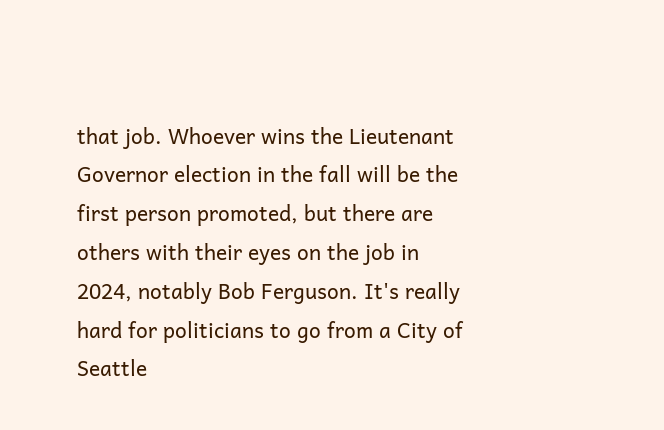that job. Whoever wins the Lieutenant Governor election in the fall will be the first person promoted, but there are others with their eyes on the job in 2024, notably Bob Ferguson. It's really hard for politicians to go from a City of Seattle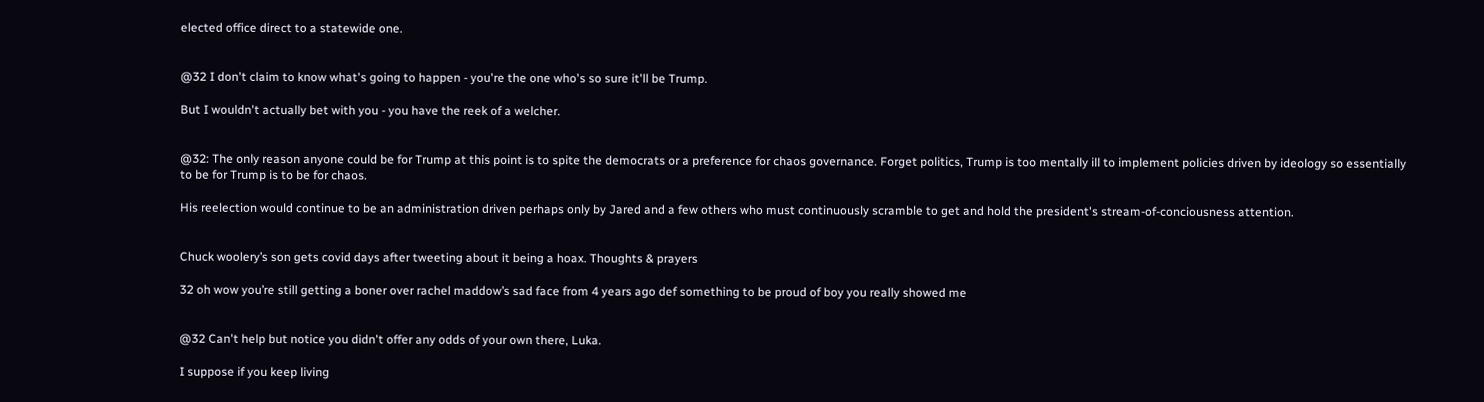elected office direct to a statewide one.


@32 I don't claim to know what's going to happen - you're the one who's so sure it'll be Trump.

But I wouldn't actually bet with you - you have the reek of a welcher.


@32: The only reason anyone could be for Trump at this point is to spite the democrats or a preference for chaos governance. Forget politics, Trump is too mentally ill to implement policies driven by ideology so essentially to be for Trump is to be for chaos.

His reelection would continue to be an administration driven perhaps only by Jared and a few others who must continuously scramble to get and hold the president's stream-of-conciousness attention.


Chuck woolery’s son gets covid days after tweeting about it being a hoax. Thoughts & prayers

32 oh wow you’re still getting a boner over rachel maddow’s sad face from 4 years ago def something to be proud of boy you really showed me


@32 Can't help but notice you didn't offer any odds of your own there, Luka.

I suppose if you keep living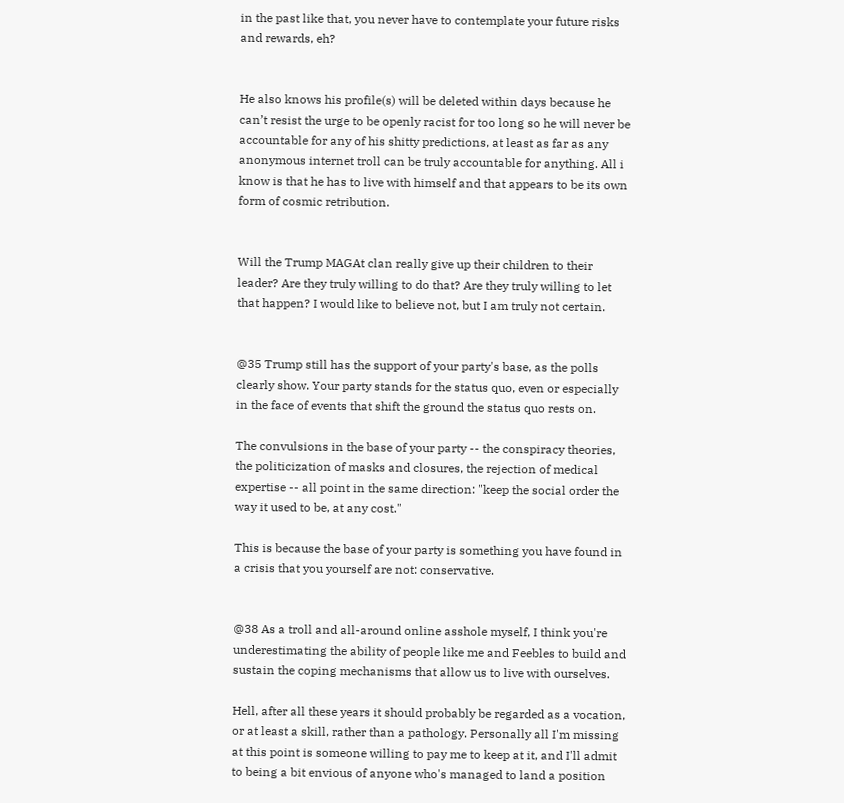in the past like that, you never have to contemplate your future risks and rewards, eh?


He also knows his profile(s) will be deleted within days because he can’t resist the urge to be openly racist for too long so he will never be accountable for any of his shitty predictions, at least as far as any anonymous internet troll can be truly accountable for anything. All i know is that he has to live with himself and that appears to be its own form of cosmic retribution.


Will the Trump MAGAt clan really give up their children to their leader? Are they truly willing to do that? Are they truly willing to let that happen? I would like to believe not, but I am truly not certain.


@35 Trump still has the support of your party's base, as the polls clearly show. Your party stands for the status quo, even or especially in the face of events that shift the ground the status quo rests on.

The convulsions in the base of your party -- the conspiracy theories, the politicization of masks and closures, the rejection of medical expertise -- all point in the same direction: "keep the social order the way it used to be, at any cost."

This is because the base of your party is something you have found in a crisis that you yourself are not: conservative.


@38 As a troll and all-around online asshole myself, I think you're underestimating the ability of people like me and Feebles to build and sustain the coping mechanisms that allow us to live with ourselves.

Hell, after all these years it should probably be regarded as a vocation, or at least a skill, rather than a pathology. Personally all I'm missing at this point is someone willing to pay me to keep at it, and I'll admit to being a bit envious of anyone who's managed to land a position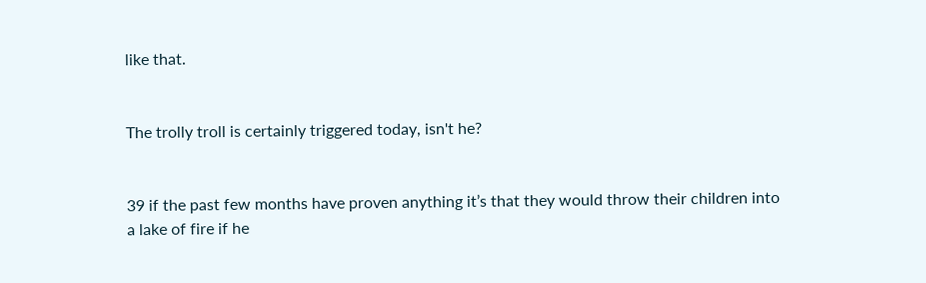like that.


The trolly troll is certainly triggered today, isn't he?


39 if the past few months have proven anything it’s that they would throw their children into a lake of fire if he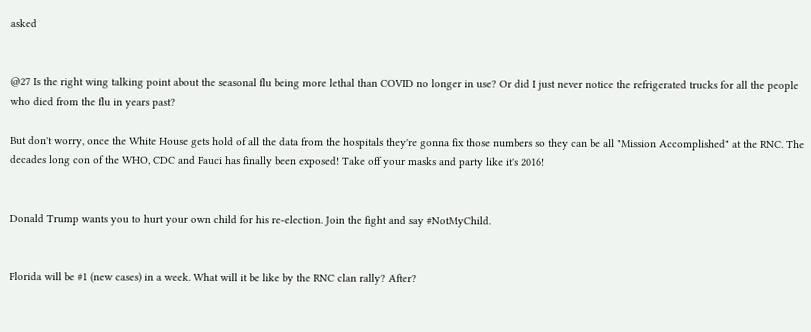asked


@27 Is the right wing talking point about the seasonal flu being more lethal than COVID no longer in use? Or did I just never notice the refrigerated trucks for all the people who died from the flu in years past?

But don't worry, once the White House gets hold of all the data from the hospitals they're gonna fix those numbers so they can be all "Mission Accomplished" at the RNC. The decades long con of the WHO, CDC and Fauci has finally been exposed! Take off your masks and party like it's 2016!


Donald Trump wants you to hurt your own child for his re-election. Join the fight and say #NotMyChild.


Florida will be #1 (new cases) in a week. What will it be like by the RNC clan rally? After?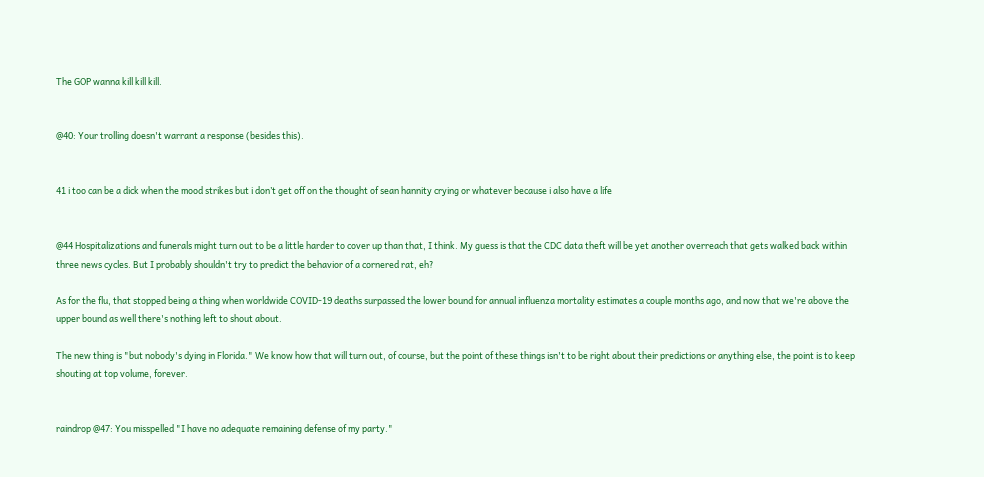The GOP wanna kill kill kill.


@40: Your trolling doesn't warrant a response (besides this).


41 i too can be a dick when the mood strikes but i don’t get off on the thought of sean hannity crying or whatever because i also have a life


@44 Hospitalizations and funerals might turn out to be a little harder to cover up than that, I think. My guess is that the CDC data theft will be yet another overreach that gets walked back within three news cycles. But I probably shouldn't try to predict the behavior of a cornered rat, eh?

As for the flu, that stopped being a thing when worldwide COVID-19 deaths surpassed the lower bound for annual influenza mortality estimates a couple months ago, and now that we're above the upper bound as well there's nothing left to shout about.

The new thing is "but nobody's dying in Florida." We know how that will turn out, of course, but the point of these things isn't to be right about their predictions or anything else, the point is to keep shouting at top volume, forever.


raindrop @47: You misspelled "I have no adequate remaining defense of my party."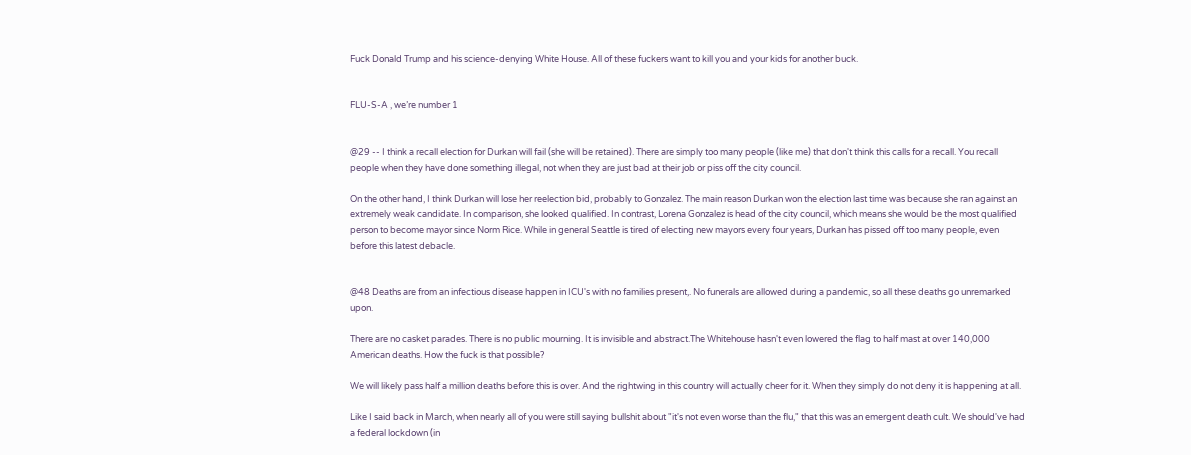Fuck Donald Trump and his science-denying White House. All of these fuckers want to kill you and your kids for another buck.


FLU-S-A , we’re number 1


@29 -- I think a recall election for Durkan will fail (she will be retained). There are simply too many people (like me) that don't think this calls for a recall. You recall people when they have done something illegal, not when they are just bad at their job or piss off the city council.

On the other hand, I think Durkan will lose her reelection bid, probably to Gonzalez. The main reason Durkan won the election last time was because she ran against an extremely weak candidate. In comparison, she looked qualified. In contrast, Lorena Gonzalez is head of the city council, which means she would be the most qualified person to become mayor since Norm Rice. While in general Seattle is tired of electing new mayors every four years, Durkan has pissed off too many people, even before this latest debacle.


@48 Deaths are from an infectious disease happen in ICU's with no families present,. No funerals are allowed during a pandemic, so all these deaths go unremarked upon.

There are no casket parades. There is no public mourning. It is invisible and abstract.The Whitehouse hasn't even lowered the flag to half mast at over 140,000 American deaths. How the fuck is that possible?

We will likely pass half a million deaths before this is over. And the rightwing in this country will actually cheer for it. When they simply do not deny it is happening at all.

Like I said back in March, when nearly all of you were still saying bullshit about "it's not even worse than the flu," that this was an emergent death cult. We should've had a federal lockdown (in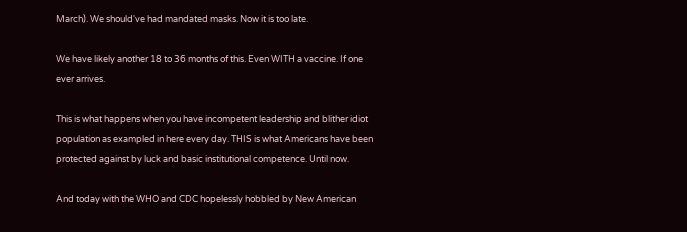March). We should've had mandated masks. Now it is too late.

We have likely another 18 to 36 months of this. Even WITH a vaccine. If one ever arrives.

This is what happens when you have incompetent leadership and blither idiot population as exampled in here every day. THIS is what Americans have been protected against by luck and basic institutional competence. Until now.

And today with the WHO and CDC hopelessly hobbled by New American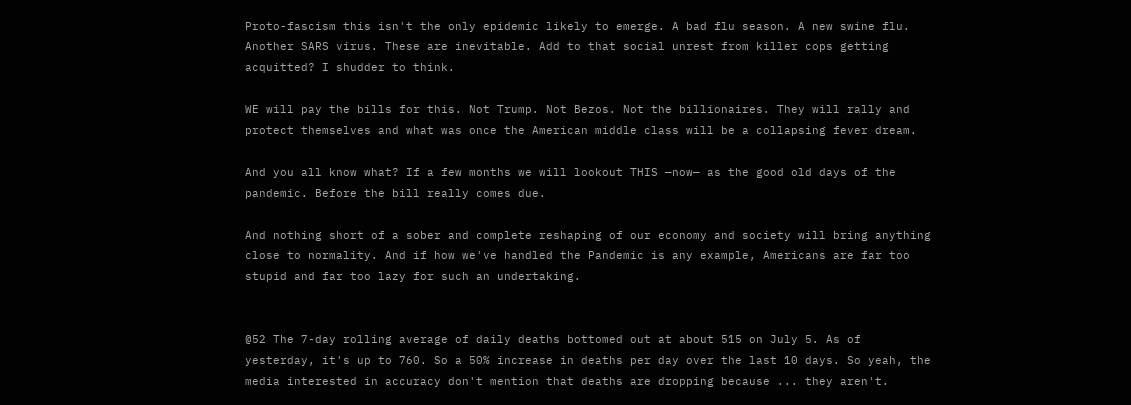Proto-fascism this isn't the only epidemic likely to emerge. A bad flu season. A new swine flu. Another SARS virus. These are inevitable. Add to that social unrest from killer cops getting acquitted? I shudder to think.

WE will pay the bills for this. Not Trump. Not Bezos. Not the billionaires. They will rally and protect themselves and what was once the American middle class will be a collapsing fever dream.

And you all know what? If a few months we will lookout THIS —now— as the good old days of the pandemic. Before the bill really comes due.

And nothing short of a sober and complete reshaping of our economy and society will bring anything close to normality. And if how we've handled the Pandemic is any example, Americans are far too stupid and far too lazy for such an undertaking.


@52 The 7-day rolling average of daily deaths bottomed out at about 515 on July 5. As of yesterday, it's up to 760. So a 50% increase in deaths per day over the last 10 days. So yeah, the media interested in accuracy don't mention that deaths are dropping because ... they aren't.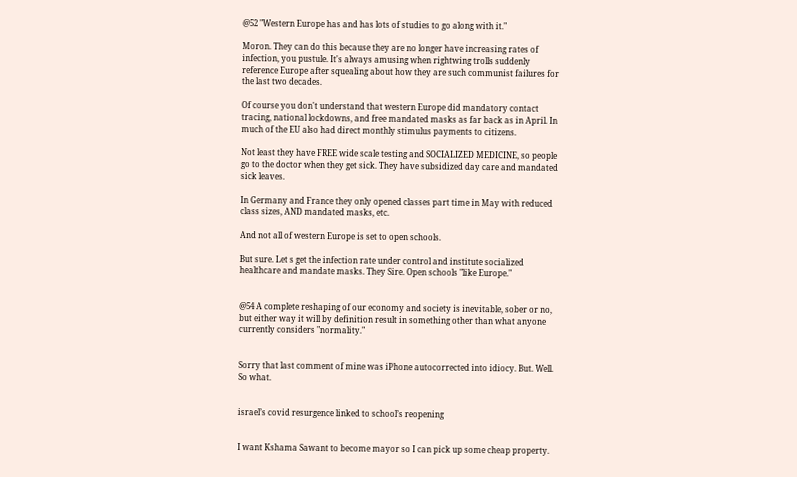@52 "Western Europe has and has lots of studies to go along with it."

Moron. They can do this because they are no longer have increasing rates of infection, you pustule. It's always amusing when rightwing trolls suddenly reference Europe after squealing about how they are such communist failures for the last two decades.

Of course you don't understand that western Europe did mandatory contact tracing, national lockdowns, and free mandated masks as far back as in April. In much of the EU also had direct monthly stimulus payments to citizens.

Not least they have FREE wide scale testing and SOCIALIZED MEDICINE, so people go to the doctor when they get sick. They have subsidized day care and mandated sick leaves.

In Germany and France they only opened classes part time in May with reduced class sizes, AND mandated masks, etc.

And not all of western Europe is set to open schools.

But sure. Let s get the infection rate under control and institute socialized healthcare and mandate masks. They Sire. Open schools "like Europe."


@54 A complete reshaping of our economy and society is inevitable, sober or no, but either way it will by definition result in something other than what anyone currently considers "normality."


Sorry that last comment of mine was iPhone autocorrected into idiocy. But. Well. So what.


israel’s covid resurgence linked to school’s reopening


I want Kshama Sawant to become mayor so I can pick up some cheap property.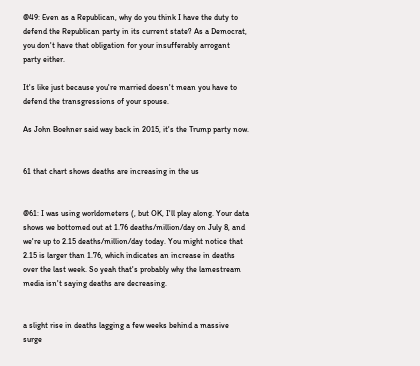@49: Even as a Republican, why do you think I have the duty to defend the Republican party in its current state? As a Democrat, you don't have that obligation for your insufferably arrogant party either.

It's like just because you're married doesn't mean you have to defend the transgressions of your spouse.

As John Boehner said way back in 2015, it's the Trump party now.


61 that chart shows deaths are increasing in the us


@61: I was using worldometers (, but OK, I'll play along. Your data shows we bottomed out at 1.76 deaths/million/day on July 8, and we're up to 2.15 deaths/million/day today. You might notice that 2.15 is larger than 1.76, which indicates an increase in deaths over the last week. So yeah that's probably why the lamestream media isn't saying deaths are decreasing.


a slight rise in deaths lagging a few weeks behind a massive surge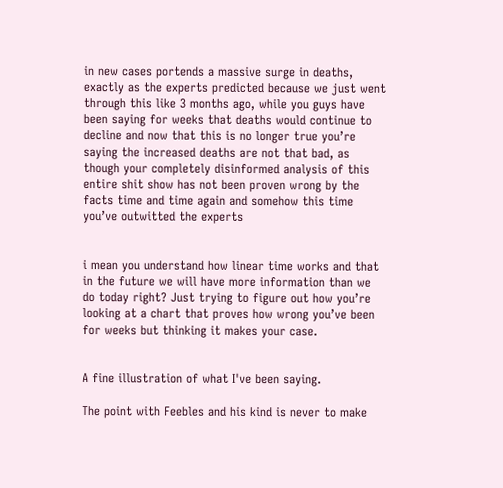in new cases portends a massive surge in deaths, exactly as the experts predicted because we just went through this like 3 months ago, while you guys have been saying for weeks that deaths would continue to decline and now that this is no longer true you’re saying the increased deaths are not that bad, as though your completely disinformed analysis of this entire shit show has not been proven wrong by the facts time and time again and somehow this time you’ve outwitted the experts


i mean you understand how linear time works and that in the future we will have more information than we do today right? Just trying to figure out how you’re looking at a chart that proves how wrong you’ve been for weeks but thinking it makes your case.


A fine illustration of what I've been saying.

The point with Feebles and his kind is never to make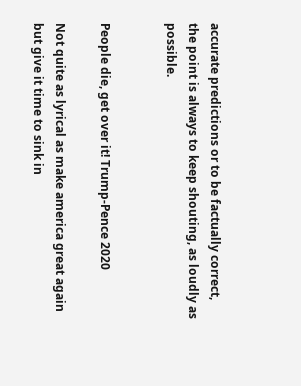accurate predictions or to be factually correct, the point is always to keep shouting, as loudly as possible.


People die, get over it! Trump-Pence 2020

Not quite as lyrical as make america great again but give it time to sink in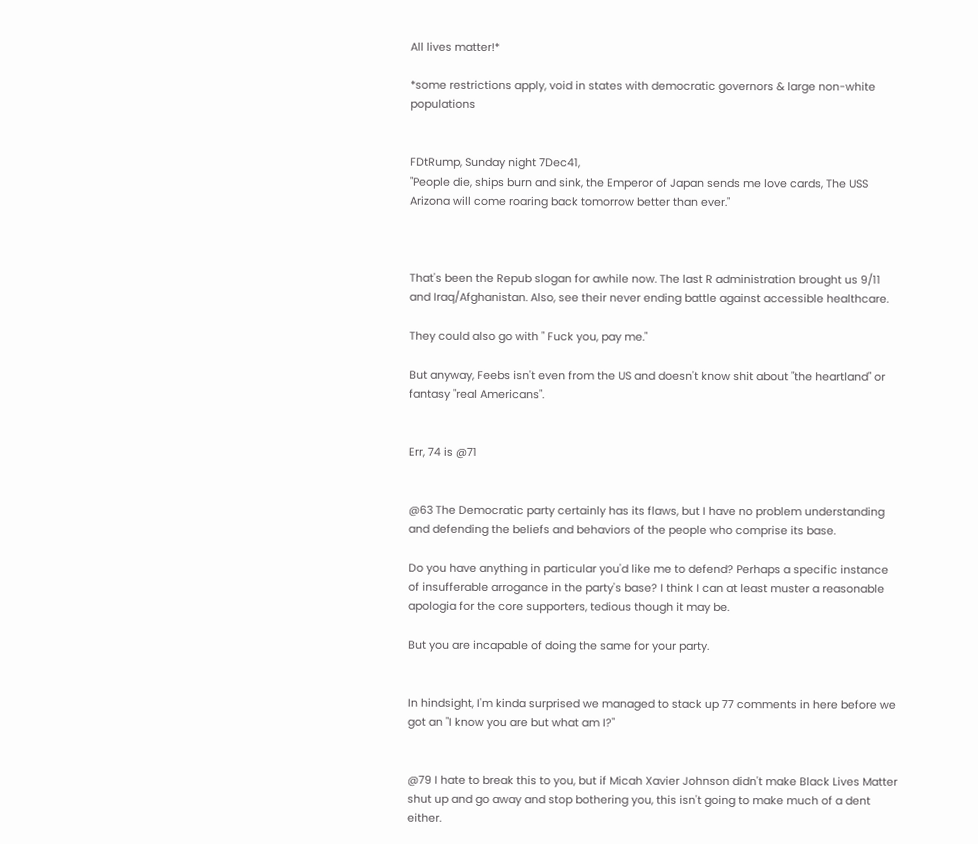All lives matter!*

*some restrictions apply, void in states with democratic governors & large non-white populations


FDtRump, Sunday night 7Dec41,
"People die, ships burn and sink, the Emperor of Japan sends me love cards, The USS Arizona will come roaring back tomorrow better than ever."



That's been the Repub slogan for awhile now. The last R administration brought us 9/11 and Iraq/Afghanistan. Also, see their never ending battle against accessible healthcare.

They could also go with " Fuck you, pay me."

But anyway, Feebs isn't even from the US and doesn't know shit about "the heartland" or fantasy "real Americans".


Err, 74 is @71


@63 The Democratic party certainly has its flaws, but I have no problem understanding and defending the beliefs and behaviors of the people who comprise its base.

Do you have anything in particular you'd like me to defend? Perhaps a specific instance of insufferable arrogance in the party's base? I think I can at least muster a reasonable apologia for the core supporters, tedious though it may be.

But you are incapable of doing the same for your party.


In hindsight, I'm kinda surprised we managed to stack up 77 comments in here before we got an "I know you are but what am I?"


@79 I hate to break this to you, but if Micah Xavier Johnson didn't make Black Lives Matter shut up and go away and stop bothering you, this isn't going to make much of a dent either.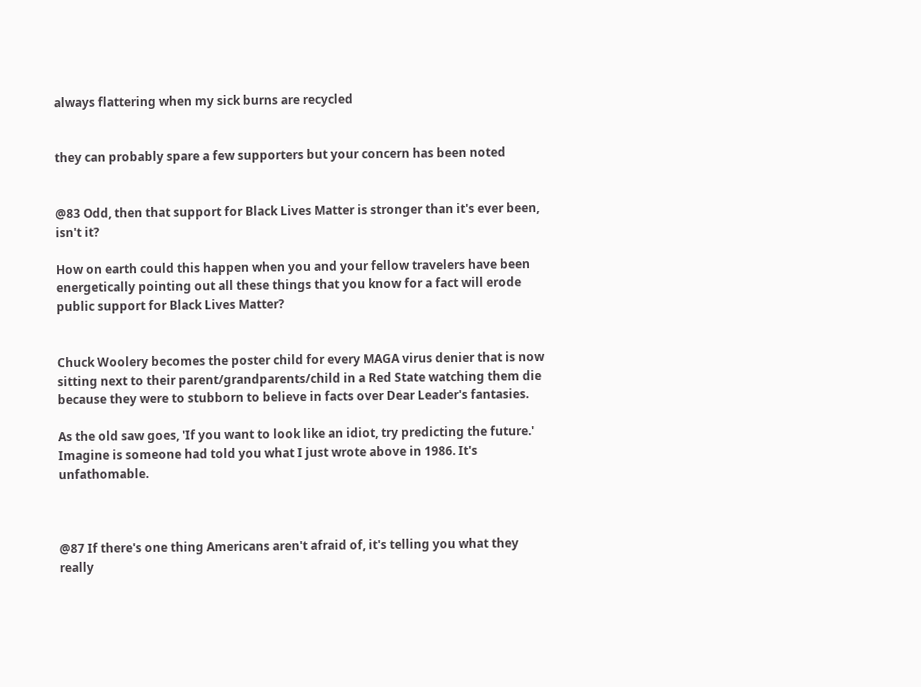always flattering when my sick burns are recycled


they can probably spare a few supporters but your concern has been noted


@83 Odd, then that support for Black Lives Matter is stronger than it's ever been, isn't it?

How on earth could this happen when you and your fellow travelers have been energetically pointing out all these things that you know for a fact will erode public support for Black Lives Matter?


Chuck Woolery becomes the poster child for every MAGA virus denier that is now sitting next to their parent/grandparents/child in a Red State watching them die because they were to stubborn to believe in facts over Dear Leader's fantasies.

As the old saw goes, 'If you want to look like an idiot, try predicting the future.' Imagine is someone had told you what I just wrote above in 1986. It's unfathomable.



@87 If there's one thing Americans aren't afraid of, it's telling you what they really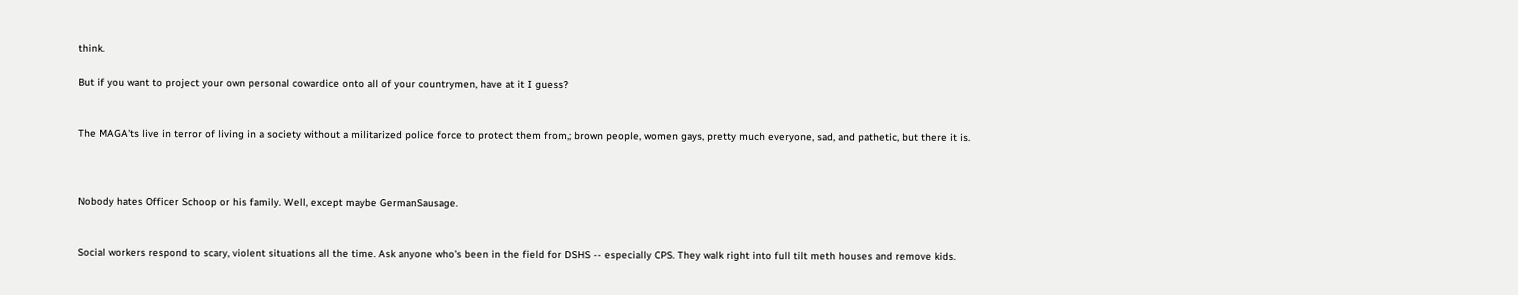think.

But if you want to project your own personal cowardice onto all of your countrymen, have at it I guess?


The MAGA'ts live in terror of living in a society without a militarized police force to protect them from,; brown people, women gays, pretty much everyone, sad, and pathetic, but there it is.



Nobody hates Officer Schoop or his family. Well, except maybe GermanSausage.


Social workers respond to scary, violent situations all the time. Ask anyone who's been in the field for DSHS -- especially CPS. They walk right into full tilt meth houses and remove kids.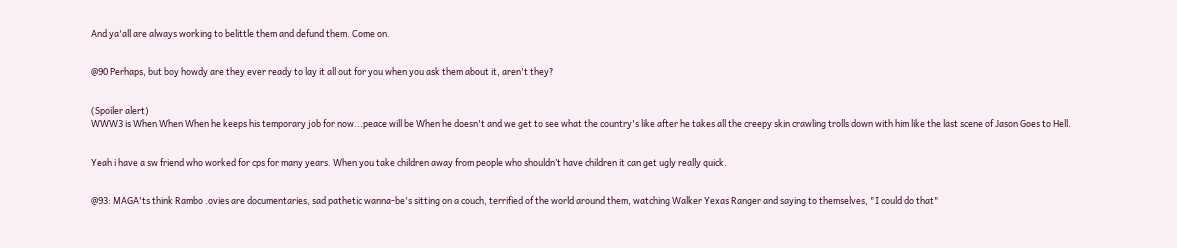And ya'all are always working to belittle them and defund them. Come on.


@90 Perhaps, but boy howdy are they ever ready to lay it all out for you when you ask them about it, aren't they?


(Spoiler alert)
WWW3 is When When When he keeps his temporary job for now...peace will be When he doesn't and we get to see what the country's like after he takes all the creepy skin crawling trolls down with him like the last scene of Jason Goes to Hell.


Yeah i have a sw friend who worked for cps for many years. When you take children away from people who shouldn’t have children it can get ugly really quick.


@93: MAGA'ts think Rambo .ovies are documentaries, sad pathetic wanna-be's sitting on a couch, terrified of the world around them, watching Walker Yexas Ranger and saying to themselves, "I could do that"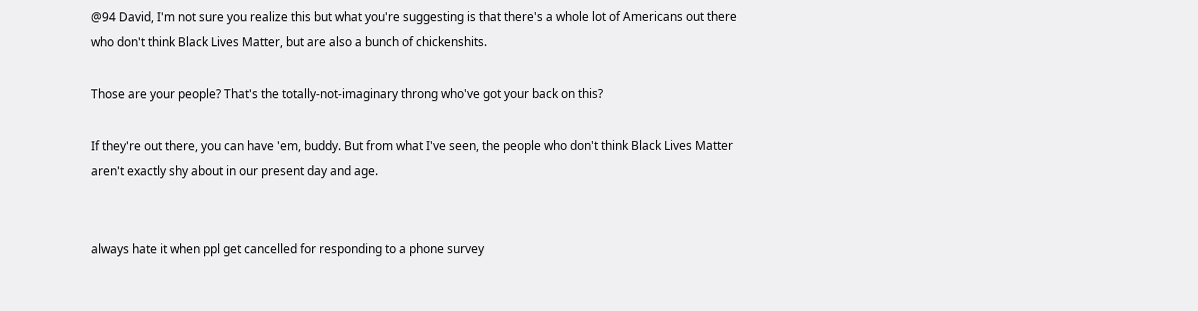@94 David, I'm not sure you realize this but what you're suggesting is that there's a whole lot of Americans out there who don't think Black Lives Matter, but are also a bunch of chickenshits.

Those are your people? That's the totally-not-imaginary throng who've got your back on this?

If they're out there, you can have 'em, buddy. But from what I've seen, the people who don't think Black Lives Matter aren't exactly shy about in our present day and age.


always hate it when ppl get cancelled for responding to a phone survey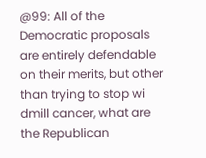@99: All of the Democratic proposals are entirely defendable on their merits, but other than trying to stop wi dmill cancer, what are the Republican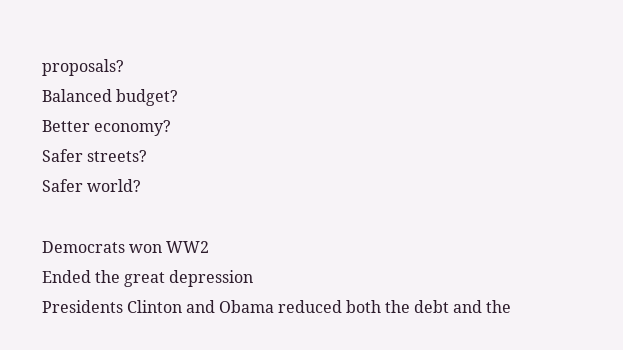proposals?
Balanced budget?
Better economy?
Safer streets?
Safer world?

Democrats won WW2
Ended the great depression
Presidents Clinton and Obama reduced both the debt and the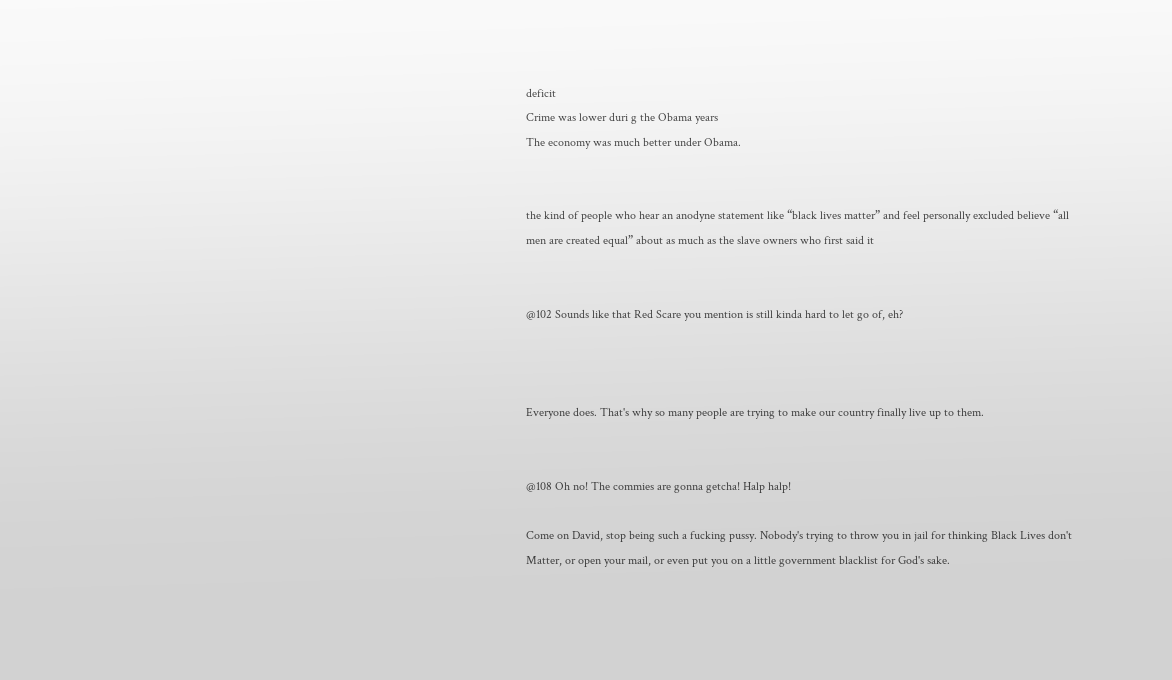deficit
Crime was lower duri g the Obama years
The economy was much better under Obama.


the kind of people who hear an anodyne statement like “black lives matter” and feel personally excluded believe “all men are created equal” about as much as the slave owners who first said it


@102 Sounds like that Red Scare you mention is still kinda hard to let go of, eh?



Everyone does. That's why so many people are trying to make our country finally live up to them.


@108 Oh no! The commies are gonna getcha! Halp halp!

Come on David, stop being such a fucking pussy. Nobody's trying to throw you in jail for thinking Black Lives don't Matter, or open your mail, or even put you on a little government blacklist for God's sake.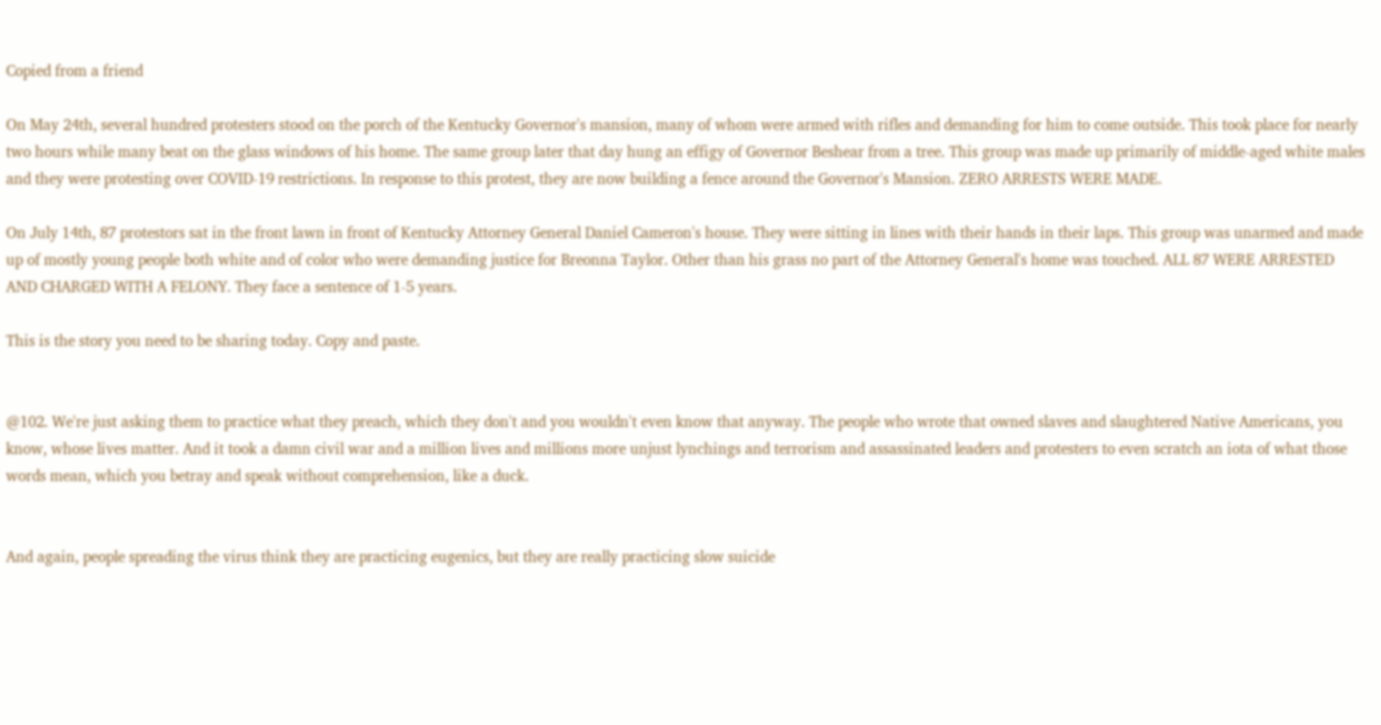Copied from a friend

On May 24th, several hundred protesters stood on the porch of the Kentucky Governor's mansion, many of whom were armed with rifles and demanding for him to come outside. This took place for nearly two hours while many beat on the glass windows of his home. The same group later that day hung an effigy of Governor Beshear from a tree. This group was made up primarily of middle-aged white males and they were protesting over COVID-19 restrictions. In response to this protest, they are now building a fence around the Governor's Mansion. ZERO ARRESTS WERE MADE.

On July 14th, 87 protestors sat in the front lawn in front of Kentucky Attorney General Daniel Cameron's house. They were sitting in lines with their hands in their laps. This group was unarmed and made up of mostly young people both white and of color who were demanding justice for Breonna Taylor. Other than his grass no part of the Attorney General's home was touched. ALL 87 WERE ARRESTED AND CHARGED WITH A FELONY. They face a sentence of 1-5 years.

This is the story you need to be sharing today. Copy and paste.


@102. We're just asking them to practice what they preach, which they don't and you wouldn't even know that anyway. The people who wrote that owned slaves and slaughtered Native Americans, you know, whose lives matter. And it took a damn civil war and a million lives and millions more unjust lynchings and terrorism and assassinated leaders and protesters to even scratch an iota of what those words mean, which you betray and speak without comprehension, like a duck.


And again, people spreading the virus think they are practicing eugenics, but they are really practicing slow suicide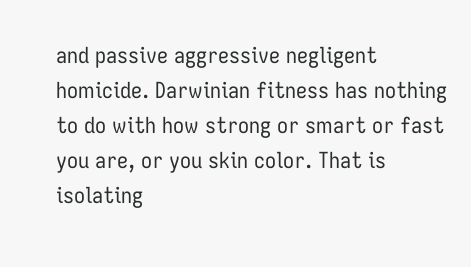and passive aggressive negligent homicide. Darwinian fitness has nothing to do with how strong or smart or fast you are, or you skin color. That is isolating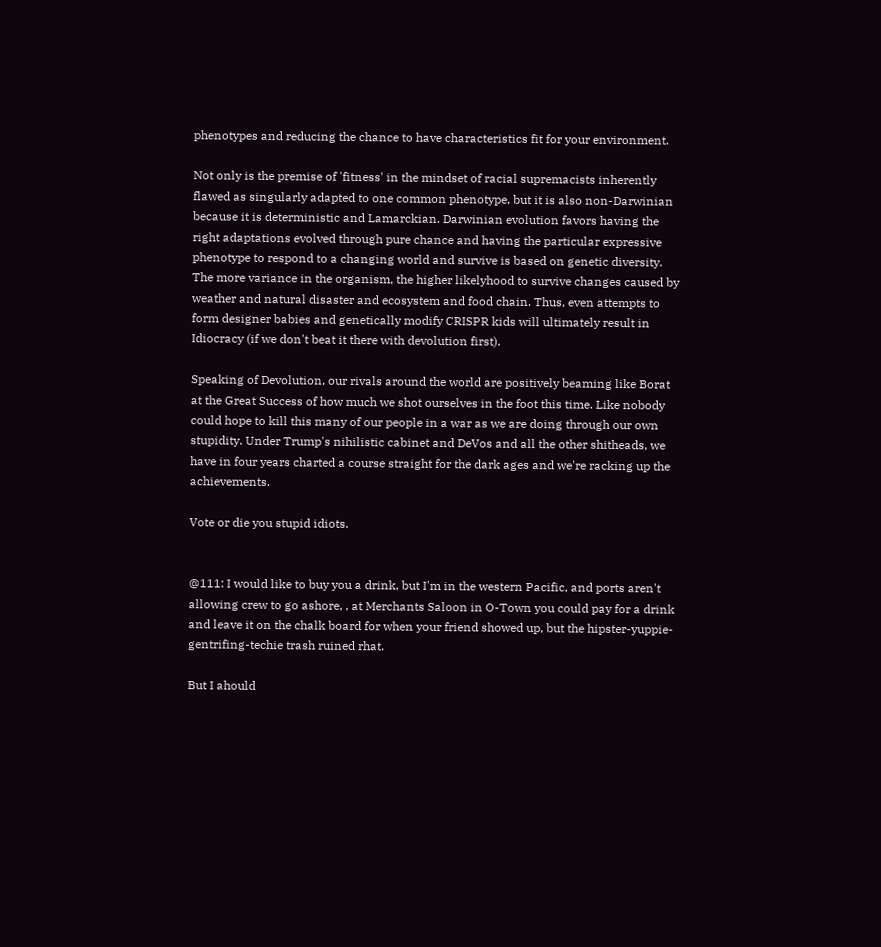phenotypes and reducing the chance to have characteristics fit for your environment.

Not only is the premise of 'fitness' in the mindset of racial supremacists inherently flawed as singularly adapted to one common phenotype, but it is also non-Darwinian because it is deterministic and Lamarckian. Darwinian evolution favors having the right adaptations evolved through pure chance and having the particular expressive phenotype to respond to a changing world and survive is based on genetic diversity. The more variance in the organism, the higher likelyhood to survive changes caused by weather and natural disaster and ecosystem and food chain. Thus, even attempts to form designer babies and genetically modify CRISPR kids will ultimately result in Idiocracy (if we don't beat it there with devolution first).

Speaking of Devolution, our rivals around the world are positively beaming like Borat at the Great Success of how much we shot ourselves in the foot this time. Like nobody could hope to kill this many of our people in a war as we are doing through our own stupidity. Under Trump's nihilistic cabinet and DeVos and all the other shitheads, we have in four years charted a course straight for the dark ages and we're racking up the achievements.

Vote or die you stupid idiots.


@111: I would like to buy you a drink, but I'm in the western Pacific, and ports aren't allowing crew to go ashore, , at Merchants Saloon in O-Town you could pay for a drink and leave it on the chalk board for when your friend showed up, but the hipster-yuppie-gentrifing-techie trash ruined rhat.

But I ahould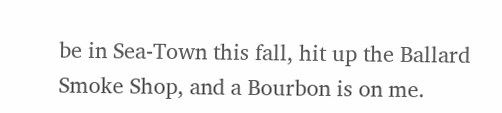be in Sea-Town this fall, hit up the Ballard Smoke Shop, and a Bourbon is on me.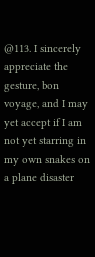@113. I sincerely appreciate the gesture, bon voyage, and I may yet accept if I am not yet starring in my own snakes on a plane disaster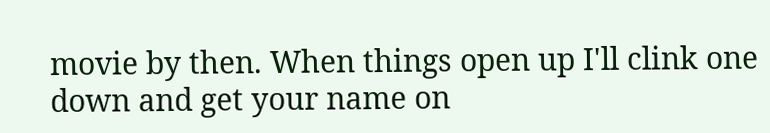movie by then. When things open up I'll clink one down and get your name on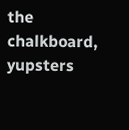the chalkboard, yupsters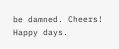be damned. Cheers! Happy days.